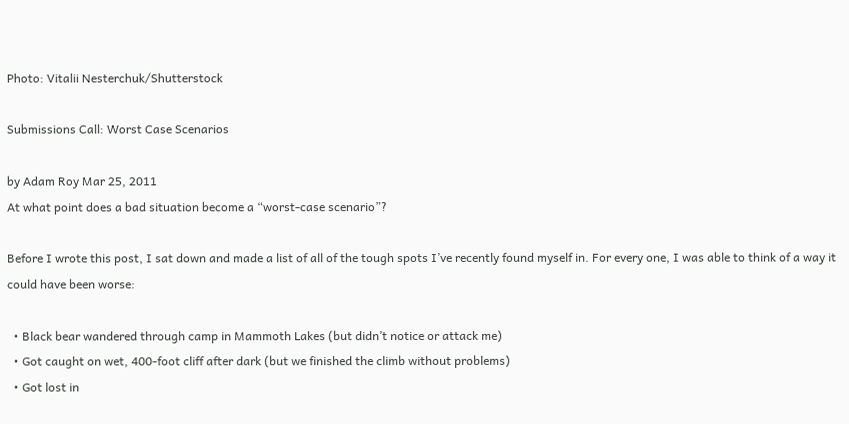Photo: Vitalii Nesterchuk/Shutterstock

Submissions Call: Worst Case Scenarios

by Adam Roy Mar 25, 2011
At what point does a bad situation become a “worst-case scenario”?

Before I wrote this post, I sat down and made a list of all of the tough spots I’ve recently found myself in. For every one, I was able to think of a way it could have been worse:

  • Black bear wandered through camp in Mammoth Lakes (but didn’t notice or attack me)
  • Got caught on wet, 400-foot cliff after dark (but we finished the climb without problems)
  • Got lost in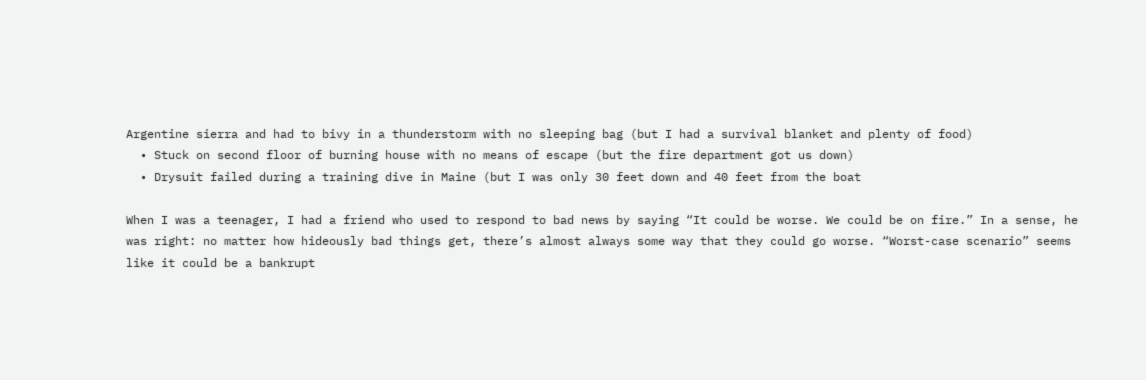Argentine sierra and had to bivy in a thunderstorm with no sleeping bag (but I had a survival blanket and plenty of food)
  • Stuck on second floor of burning house with no means of escape (but the fire department got us down)
  • Drysuit failed during a training dive in Maine (but I was only 30 feet down and 40 feet from the boat

When I was a teenager, I had a friend who used to respond to bad news by saying “It could be worse. We could be on fire.” In a sense, he was right: no matter how hideously bad things get, there’s almost always some way that they could go worse. “Worst-case scenario” seems like it could be a bankrupt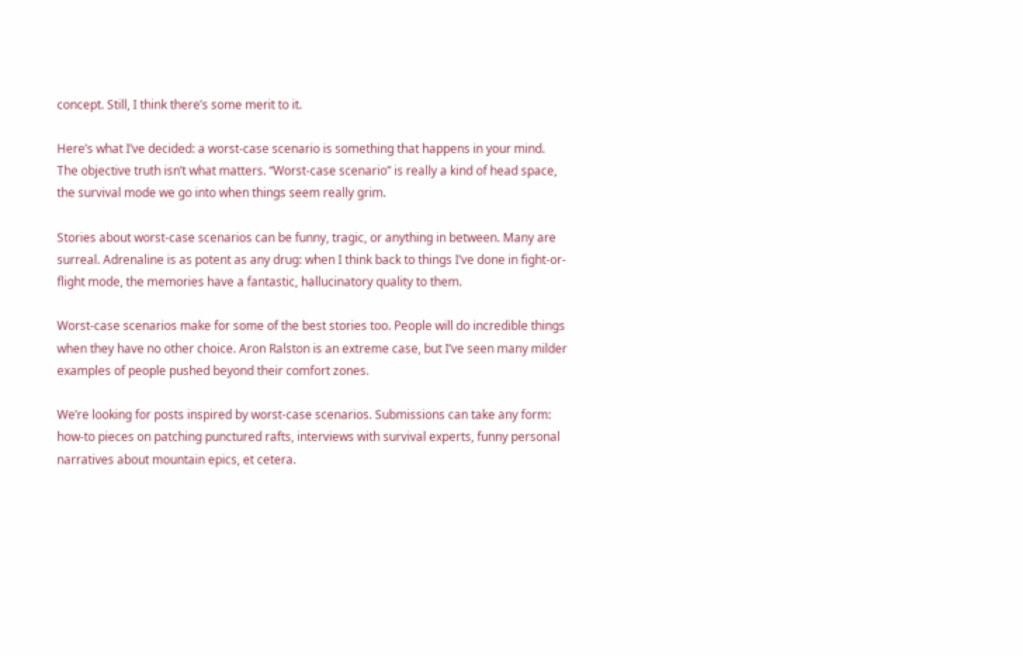concept. Still, I think there’s some merit to it.

Here’s what I’ve decided: a worst-case scenario is something that happens in your mind. The objective truth isn’t what matters. “Worst-case scenario” is really a kind of head space, the survival mode we go into when things seem really grim.

Stories about worst-case scenarios can be funny, tragic, or anything in between. Many are surreal. Adrenaline is as potent as any drug: when I think back to things I’ve done in fight-or-flight mode, the memories have a fantastic, hallucinatory quality to them.

Worst-case scenarios make for some of the best stories too. People will do incredible things when they have no other choice. Aron Ralston is an extreme case, but I’ve seen many milder examples of people pushed beyond their comfort zones.

We’re looking for posts inspired by worst-case scenarios. Submissions can take any form: how-to pieces on patching punctured rafts, interviews with survival experts, funny personal narratives about mountain epics, et cetera.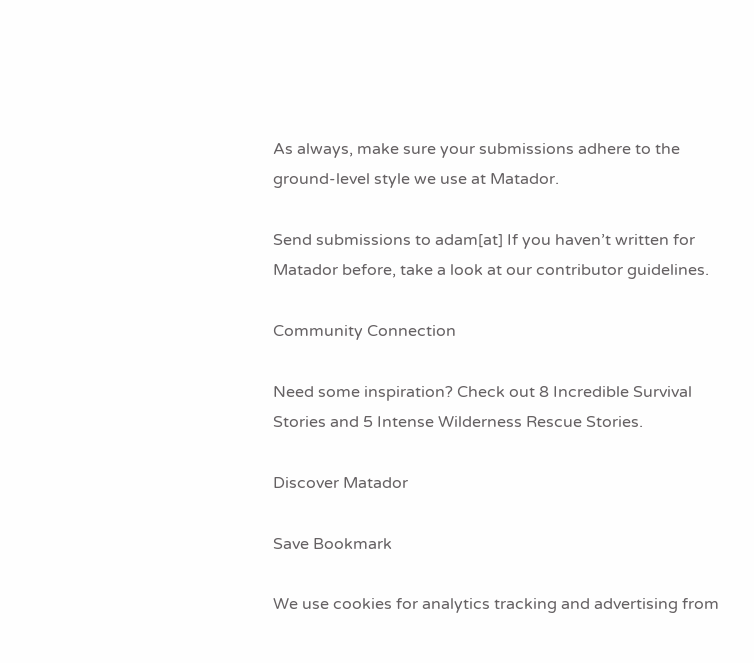As always, make sure your submissions adhere to the ground-level style we use at Matador.

Send submissions to adam[at] If you haven’t written for Matador before, take a look at our contributor guidelines.

Community Connection

Need some inspiration? Check out 8 Incredible Survival Stories and 5 Intense Wilderness Rescue Stories.

Discover Matador

Save Bookmark

We use cookies for analytics tracking and advertising from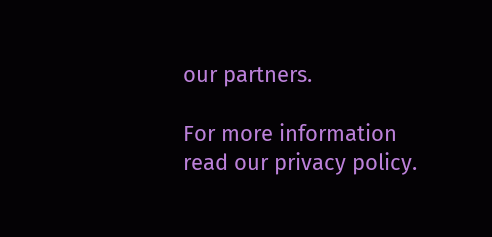our partners.

For more information read our privacy policy.